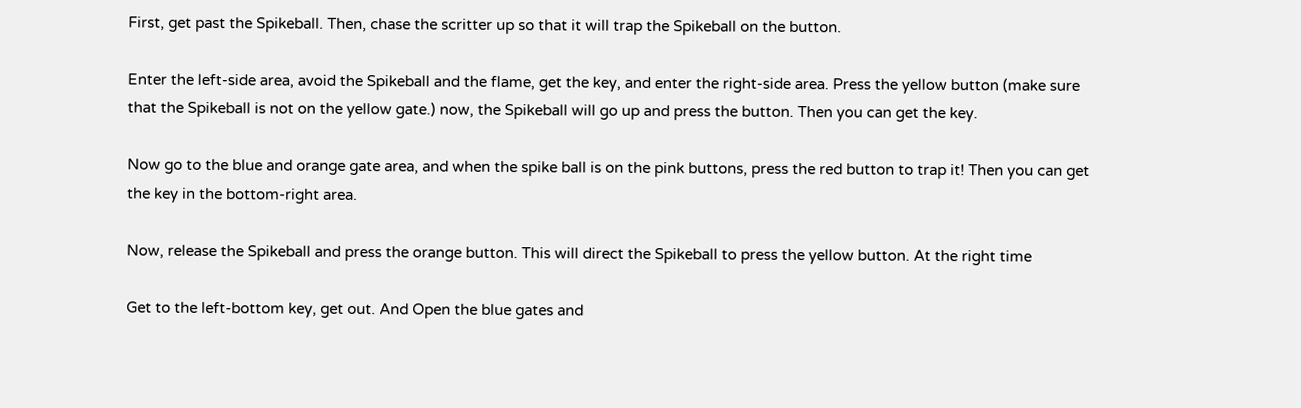First, get past the Spikeball. Then, chase the scritter up so that it will trap the Spikeball on the button.

Enter the left-side area, avoid the Spikeball and the flame, get the key, and enter the right-side area. Press the yellow button (make sure that the Spikeball is not on the yellow gate.) now, the Spikeball will go up and press the button. Then you can get the key.

Now go to the blue and orange gate area, and when the spike ball is on the pink buttons, press the red button to trap it! Then you can get the key in the bottom-right area.

Now, release the Spikeball and press the orange button. This will direct the Spikeball to press the yellow button. At the right time

Get to the left-bottom key, get out. And Open the blue gates and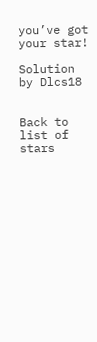you’ve got your star!

Solution by Dlcs18


Back to list of stars